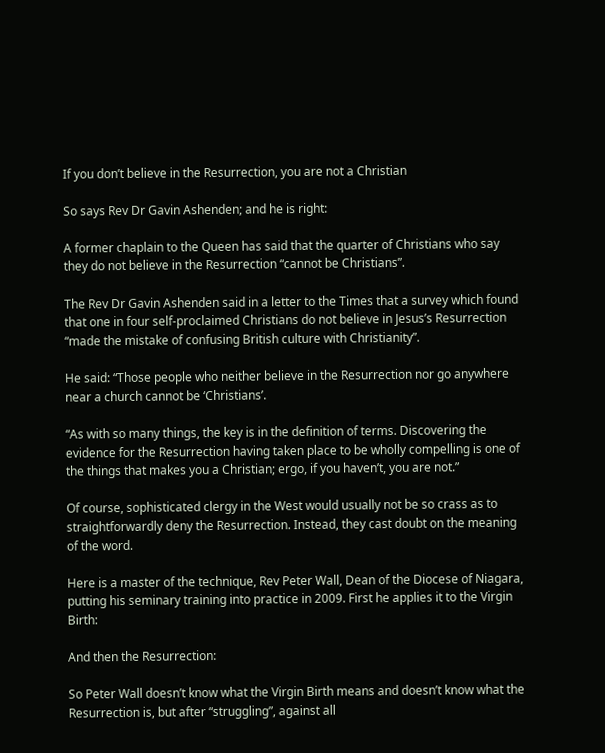If you don’t believe in the Resurrection, you are not a Christian

So says Rev Dr Gavin Ashenden; and he is right:

A former chaplain to the Queen has said that the quarter of Christians who say they do not believe in the Resurrection “cannot be Christians”.

The Rev Dr Gavin Ashenden said in a letter to the Times that a survey which found that one in four self-proclaimed Christians do not believe in Jesus’s Resurrection “made the mistake of confusing British culture with Christianity”.

He said: “Those people who neither believe in the Resurrection nor go anywhere near a church cannot be ‘Christians’.

“As with so many things, the key is in the definition of terms. Discovering the evidence for the Resurrection having taken place to be wholly compelling is one of the things that makes you a Christian; ergo, if you haven’t, you are not.”

Of course, sophisticated clergy in the West would usually not be so crass as to straightforwardly deny the Resurrection. Instead, they cast doubt on the meaning of the word.

Here is a master of the technique, Rev Peter Wall, Dean of the Diocese of Niagara, putting his seminary training into practice in 2009. First he applies it to the Virgin Birth:

And then the Resurrection:

So Peter Wall doesn’t know what the Virgin Birth means and doesn’t know what the Resurrection is, but after “struggling”, against all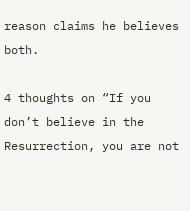reason claims he believes both.

4 thoughts on “If you don’t believe in the Resurrection, you are not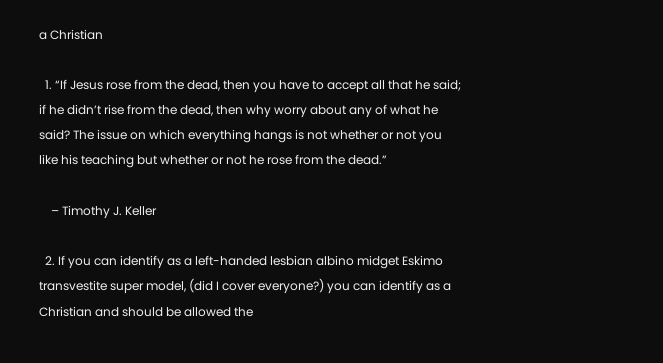a Christian

  1. “If Jesus rose from the dead, then you have to accept all that he said; if he didn’t rise from the dead, then why worry about any of what he said? The issue on which everything hangs is not whether or not you like his teaching but whether or not he rose from the dead.”

    – Timothy J. Keller

  2. If you can identify as a left-handed lesbian albino midget Eskimo transvestite super model, (did I cover everyone?) you can identify as a Christian and should be allowed the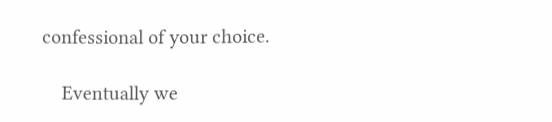confessional of your choice.

    Eventually we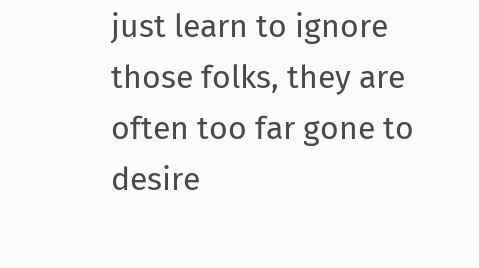just learn to ignore those folks, they are often too far gone to desire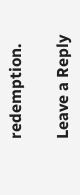redemption.

Leave a Reply